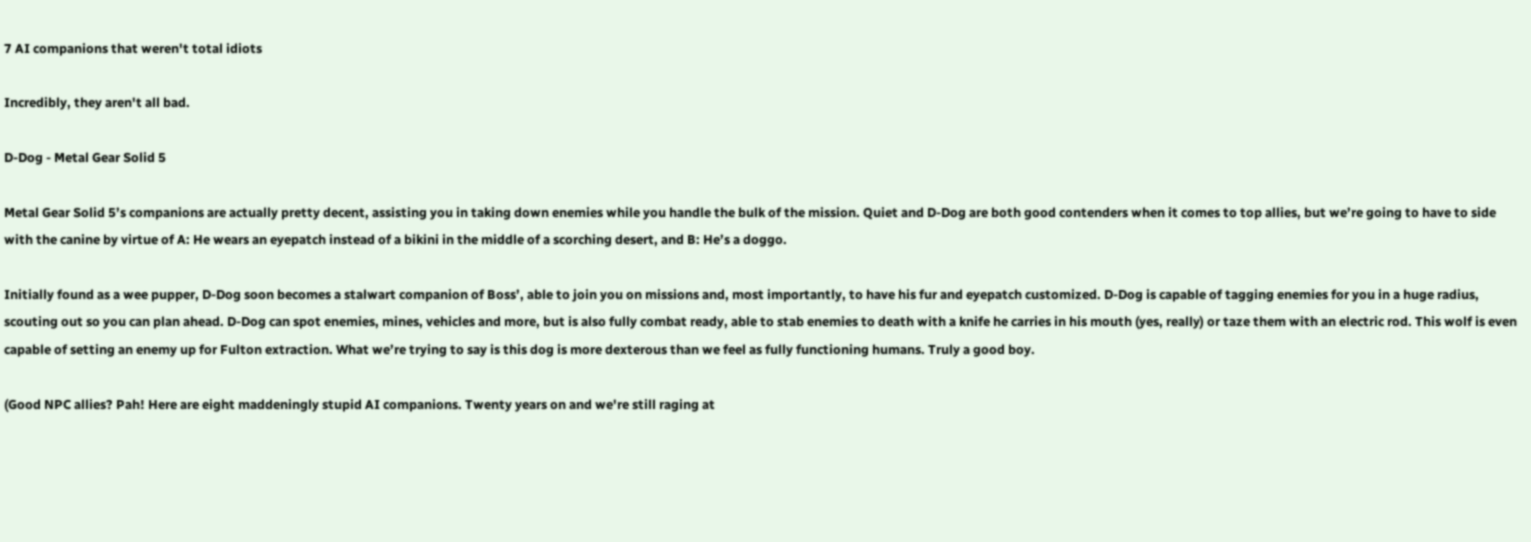7 AI companions that weren't total idiots

Incredibly, they aren't all bad.

D-Dog - Metal Gear Solid 5

Metal Gear Solid 5’s companions are actually pretty decent, assisting you in taking down enemies while you handle the bulk of the mission. Quiet and D-Dog are both good contenders when it comes to top allies, but we’re going to have to side with the canine by virtue of A: He wears an eyepatch instead of a bikini in the middle of a scorching desert, and B: He’s a doggo.

Initially found as a wee pupper, D-Dog soon becomes a stalwart companion of Boss’, able to join you on missions and, most importantly, to have his fur and eyepatch customized. D-Dog is capable of tagging enemies for you in a huge radius, scouting out so you can plan ahead. D-Dog can spot enemies, mines, vehicles and more, but is also fully combat ready, able to stab enemies to death with a knife he carries in his mouth (yes, really) or taze them with an electric rod. This wolf is even capable of setting an enemy up for Fulton extraction. What we’re trying to say is this dog is more dexterous than we feel as fully functioning humans. Truly a good boy.

(Good NPC allies? Pah! Here are eight maddeningly stupid AI companions. Twenty years on and we're still raging at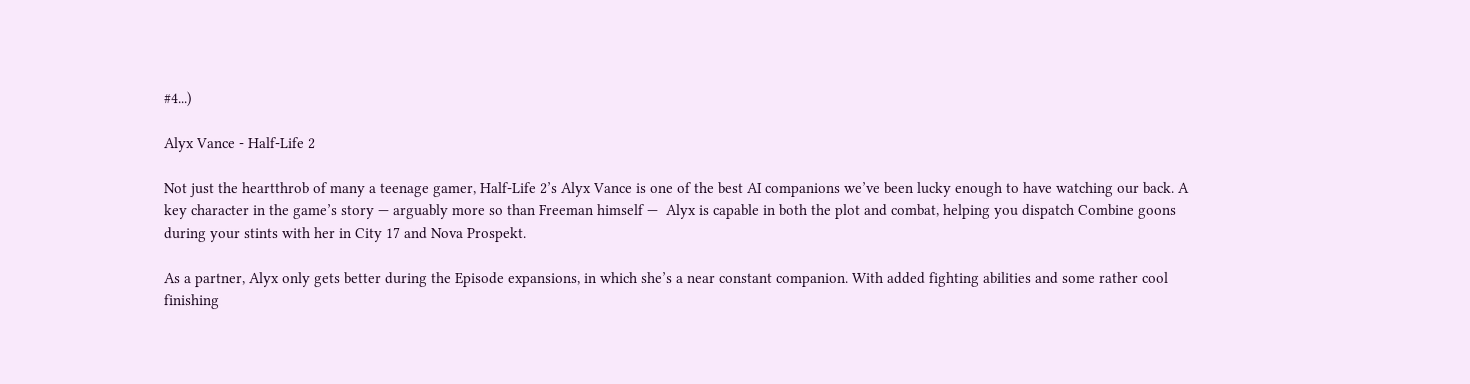#4...)

Alyx Vance - Half-Life 2

Not just the heartthrob of many a teenage gamer, Half-Life 2’s Alyx Vance is one of the best AI companions we’ve been lucky enough to have watching our back. A key character in the game’s story — arguably more so than Freeman himself —  Alyx is capable in both the plot and combat, helping you dispatch Combine goons during your stints with her in City 17 and Nova Prospekt.

As a partner, Alyx only gets better during the Episode expansions, in which she’s a near constant companion. With added fighting abilities and some rather cool finishing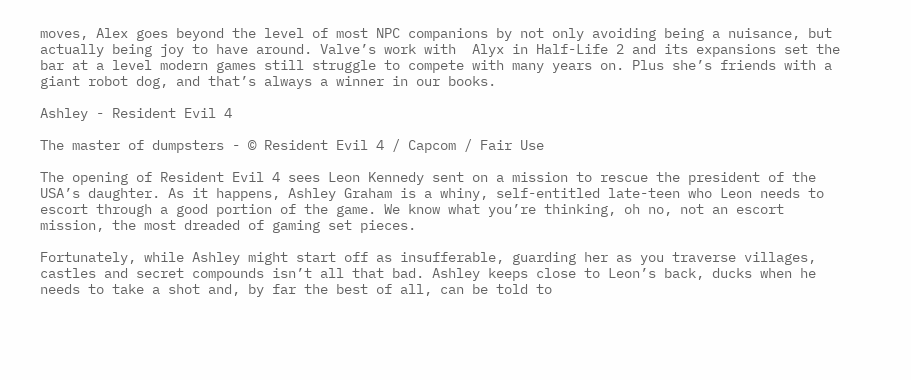moves, Alex goes beyond the level of most NPC companions by not only avoiding being a nuisance, but actually being joy to have around. Valve’s work with  Alyx in Half-Life 2 and its expansions set the bar at a level modern games still struggle to compete with many years on. Plus she’s friends with a giant robot dog, and that’s always a winner in our books.

Ashley - Resident Evil 4

The master of dumpsters - © Resident Evil 4 / Capcom / Fair Use

The opening of Resident Evil 4 sees Leon Kennedy sent on a mission to rescue the president of the USA’s daughter. As it happens, Ashley Graham is a whiny, self-entitled late-teen who Leon needs to escort through a good portion of the game. We know what you’re thinking, oh no, not an escort mission, the most dreaded of gaming set pieces.

Fortunately, while Ashley might start off as insufferable, guarding her as you traverse villages, castles and secret compounds isn’t all that bad. Ashley keeps close to Leon’s back, ducks when he needs to take a shot and, by far the best of all, can be told to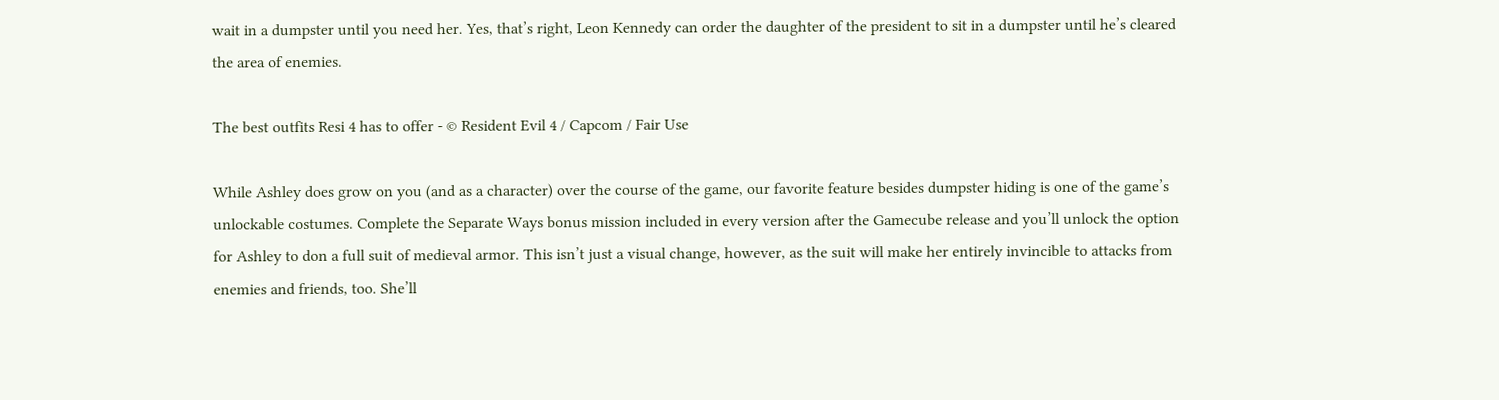wait in a dumpster until you need her. Yes, that’s right, Leon Kennedy can order the daughter of the president to sit in a dumpster until he’s cleared the area of enemies.

The best outfits Resi 4 has to offer - © Resident Evil 4 / Capcom / Fair Use

While Ashley does grow on you (and as a character) over the course of the game, our favorite feature besides dumpster hiding is one of the game’s unlockable costumes. Complete the Separate Ways bonus mission included in every version after the Gamecube release and you’ll unlock the option for Ashley to don a full suit of medieval armor. This isn’t just a visual change, however, as the suit will make her entirely invincible to attacks from enemies and friends, too. She’ll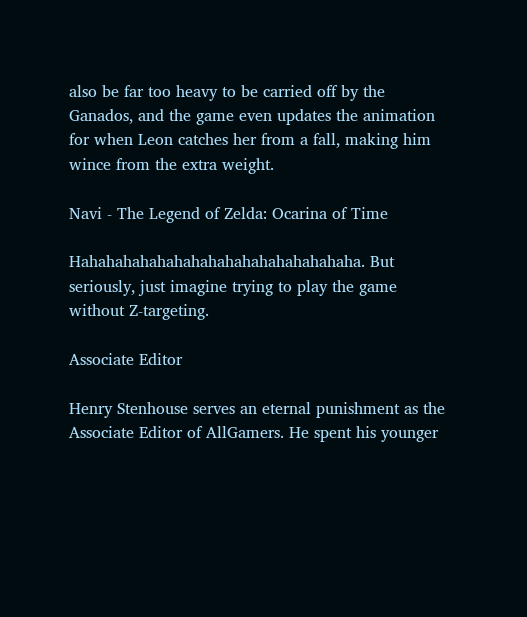also be far too heavy to be carried off by the Ganados, and the game even updates the animation for when Leon catches her from a fall, making him wince from the extra weight.

Navi - The Legend of Zelda: Ocarina of Time

Hahahahahahahahahahahahahahahahaha. But seriously, just imagine trying to play the game without Z-targeting.

Associate Editor

Henry Stenhouse serves an eternal punishment as the Associate Editor of AllGamers. He spent his younger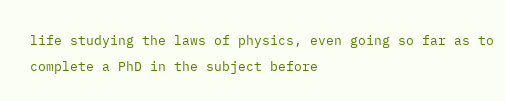life studying the laws of physics, even going so far as to complete a PhD in the subject before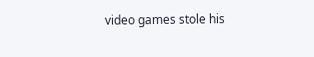video games stole his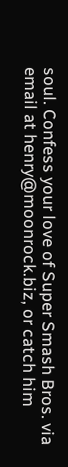soul. Confess your love of Super Smash Bros. via email at henry@moonrock.biz, or catch him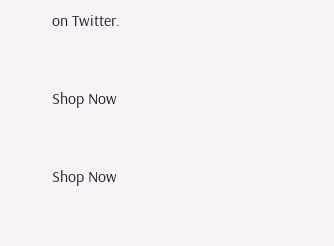on Twitter.


Shop Now


Shop Now